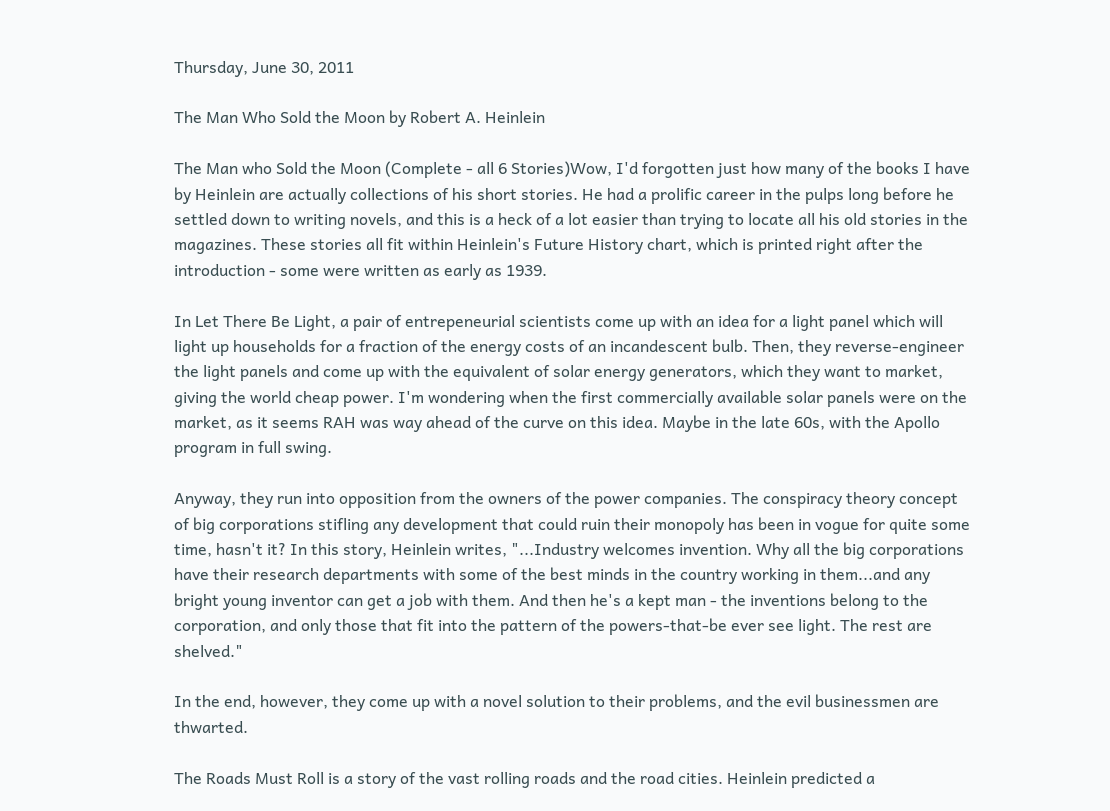Thursday, June 30, 2011

The Man Who Sold the Moon by Robert A. Heinlein

The Man who Sold the Moon (Complete - all 6 Stories)Wow, I'd forgotten just how many of the books I have by Heinlein are actually collections of his short stories. He had a prolific career in the pulps long before he settled down to writing novels, and this is a heck of a lot easier than trying to locate all his old stories in the magazines. These stories all fit within Heinlein's Future History chart, which is printed right after the introduction - some were written as early as 1939.

In Let There Be Light, a pair of entrepeneurial scientists come up with an idea for a light panel which will light up households for a fraction of the energy costs of an incandescent bulb. Then, they reverse-engineer the light panels and come up with the equivalent of solar energy generators, which they want to market, giving the world cheap power. I'm wondering when the first commercially available solar panels were on the market, as it seems RAH was way ahead of the curve on this idea. Maybe in the late 60s, with the Apollo program in full swing.

Anyway, they run into opposition from the owners of the power companies. The conspiracy theory concept of big corporations stifling any development that could ruin their monopoly has been in vogue for quite some time, hasn't it? In this story, Heinlein writes, "...Industry welcomes invention. Why all the big corporations have their research departments with some of the best minds in the country working in them...and any bright young inventor can get a job with them. And then he's a kept man - the inventions belong to the corporation, and only those that fit into the pattern of the powers-that-be ever see light. The rest are shelved."

In the end, however, they come up with a novel solution to their problems, and the evil businessmen are thwarted.

The Roads Must Roll is a story of the vast rolling roads and the road cities. Heinlein predicted a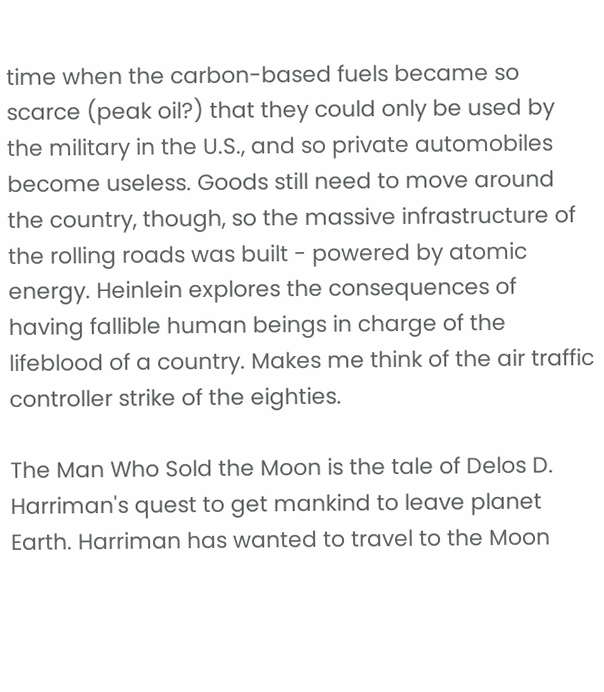time when the carbon-based fuels became so scarce (peak oil?) that they could only be used by the military in the U.S., and so private automobiles become useless. Goods still need to move around the country, though, so the massive infrastructure of the rolling roads was built - powered by atomic energy. Heinlein explores the consequences of having fallible human beings in charge of the lifeblood of a country. Makes me think of the air traffic controller strike of the eighties.

The Man Who Sold the Moon is the tale of Delos D. Harriman's quest to get mankind to leave planet Earth. Harriman has wanted to travel to the Moon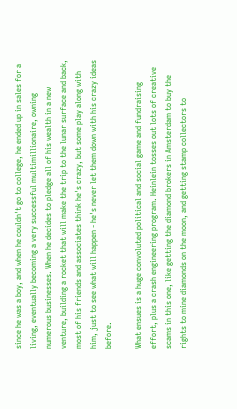since he was a boy, and when he couldn't go to college, he ended up in sales for a living, eventually becoming a very successful multimillionaire, owning numerous businesses. When he decides to pledge all of his wealth in a new venture, building a rocket that will make the trip to the lunar surface and back, most of his friends and associates think he's crazy, but some play along with him, just to see what will happen - he's never let them down with his crazy ideas before.

What ensues is a huge convoluted political and social game and fundraising effort, plus a crash engineering program. Heinlein tosses out lots of creative scams in this one, like getting the diamond brokers in Amsterdam to buy the rights to mine diamonds on the moon, and getting stamp collectors to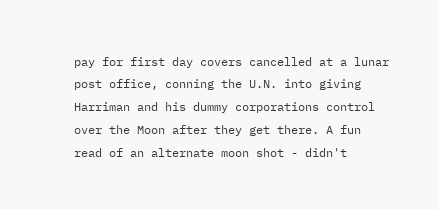pay for first day covers cancelled at a lunar post office, conning the U.N. into giving Harriman and his dummy corporations control over the Moon after they get there. A fun read of an alternate moon shot - didn't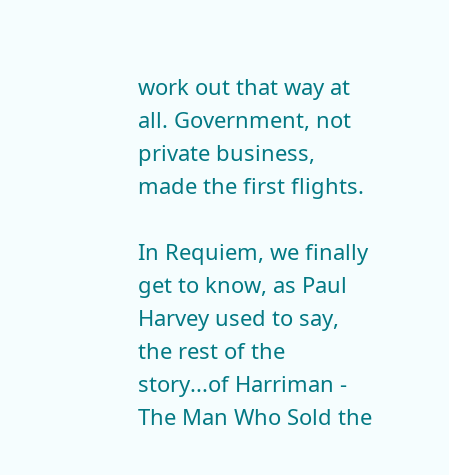work out that way at all. Government, not private business, made the first flights.

In Requiem, we finally get to know, as Paul Harvey used to say, the rest of the story...of Harriman - The Man Who Sold the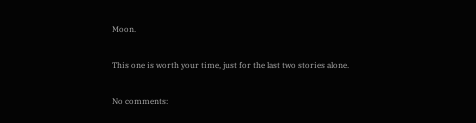Moon.

This one is worth your time, just for the last two stories alone.

No comments: